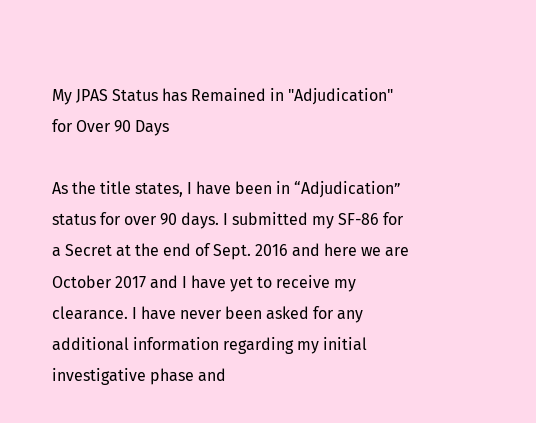My JPAS Status has Remained in "Adjudication" for Over 90 Days

As the title states, I have been in “Adjudication” status for over 90 days. I submitted my SF-86 for a Secret at the end of Sept. 2016 and here we are October 2017 and I have yet to receive my clearance. I have never been asked for any additional information regarding my initial investigative phase and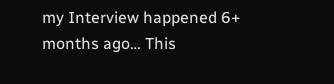my Interview happened 6+ months ago… This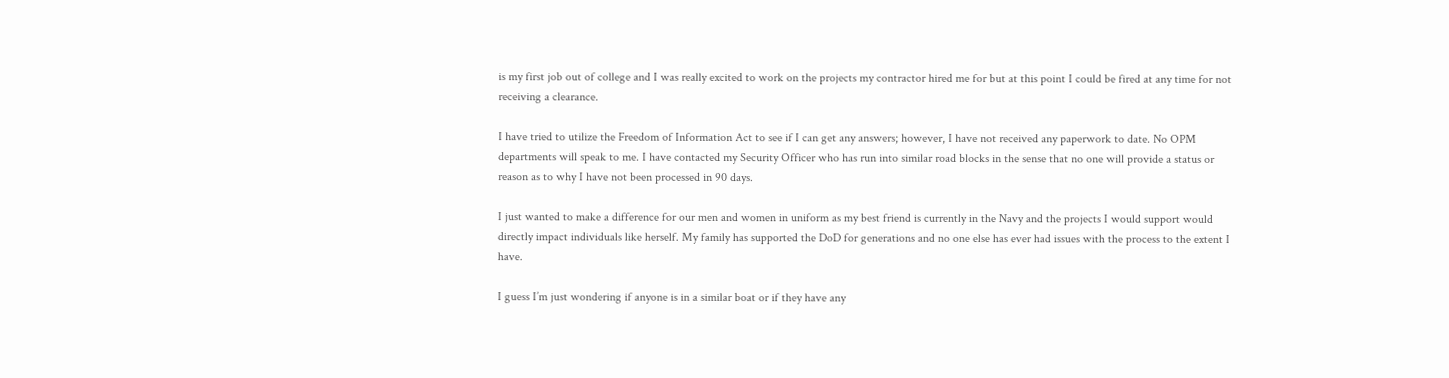is my first job out of college and I was really excited to work on the projects my contractor hired me for but at this point I could be fired at any time for not receiving a clearance.

I have tried to utilize the Freedom of Information Act to see if I can get any answers; however, I have not received any paperwork to date. No OPM departments will speak to me. I have contacted my Security Officer who has run into similar road blocks in the sense that no one will provide a status or reason as to why I have not been processed in 90 days.

I just wanted to make a difference for our men and women in uniform as my best friend is currently in the Navy and the projects I would support would directly impact individuals like herself. My family has supported the DoD for generations and no one else has ever had issues with the process to the extent I have.

I guess I’m just wondering if anyone is in a similar boat or if they have any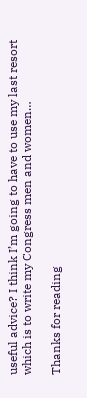useful advice? I think I’m going to have to use my last resort which is to write my Congress men and women…

Thanks for reading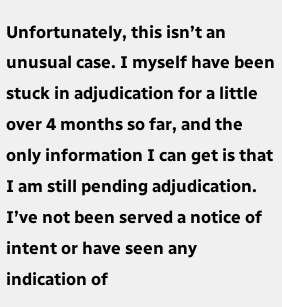Unfortunately, this isn’t an unusual case. I myself have been stuck in adjudication for a little over 4 months so far, and the only information I can get is that I am still pending adjudication. I’ve not been served a notice of intent or have seen any indication of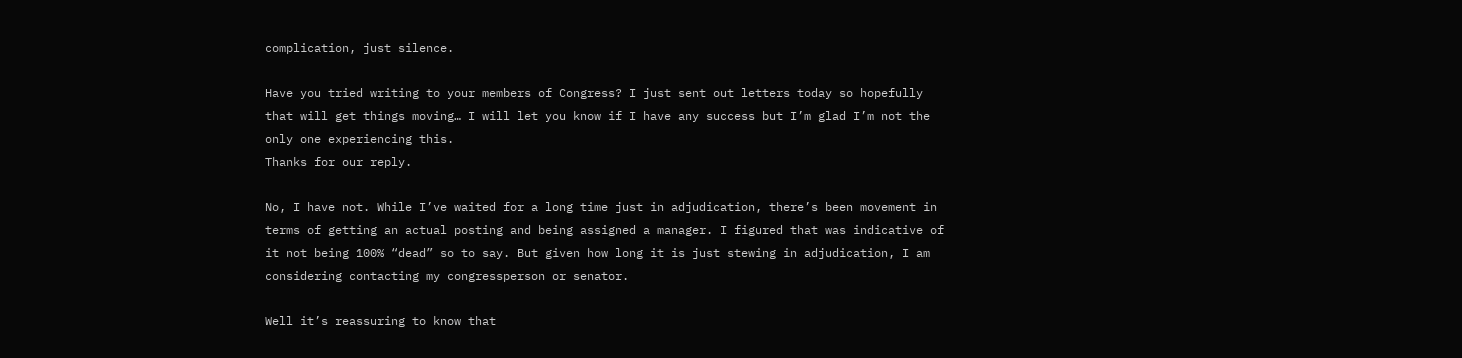complication, just silence.

Have you tried writing to your members of Congress? I just sent out letters today so hopefully that will get things moving… I will let you know if I have any success but I’m glad I’m not the only one experiencing this.
Thanks for our reply.

No, I have not. While I’ve waited for a long time just in adjudication, there’s been movement in terms of getting an actual posting and being assigned a manager. I figured that was indicative of it not being 100% “dead” so to say. But given how long it is just stewing in adjudication, I am considering contacting my congressperson or senator.

Well it’s reassuring to know that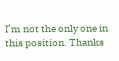I’m not the only one in this position. Thanks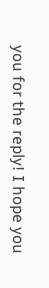you for the reply! I hope you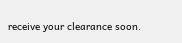receive your clearance soon.